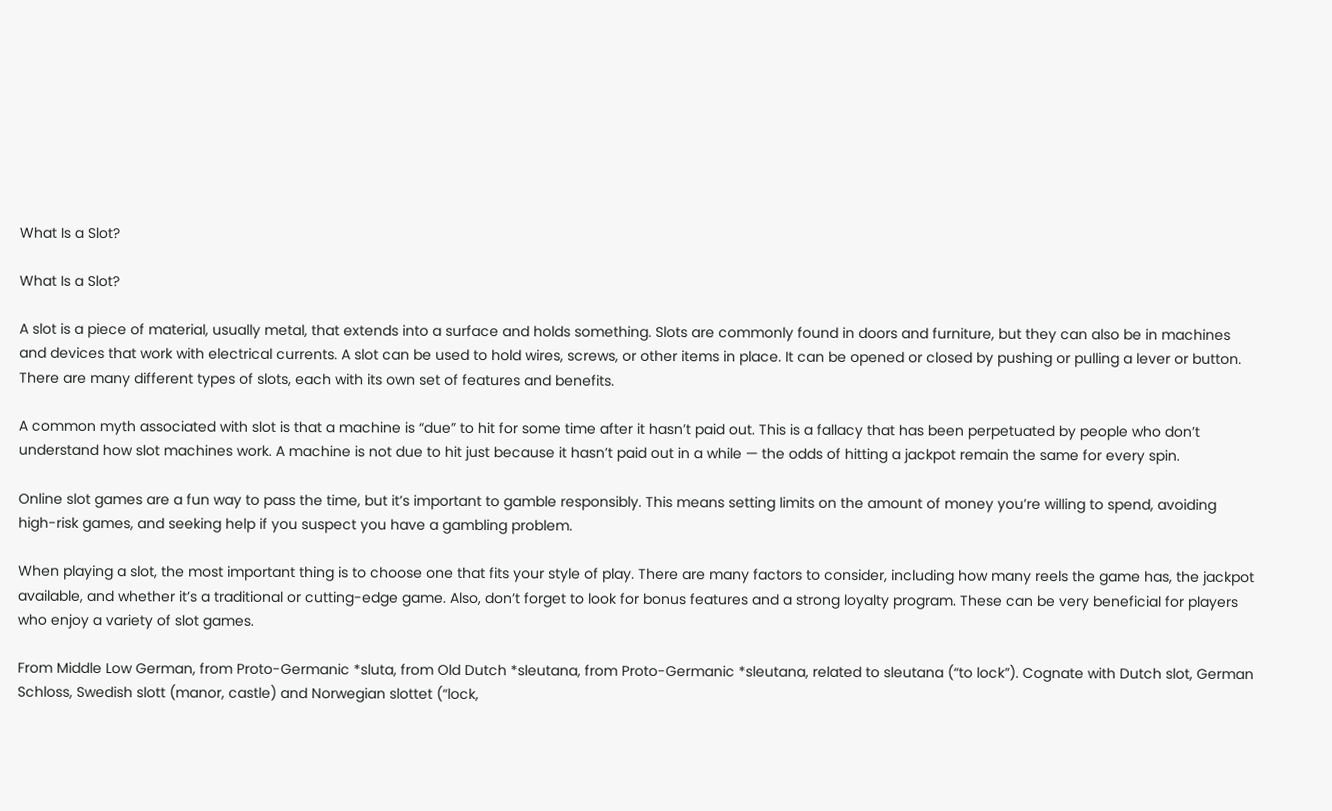What Is a Slot?

What Is a Slot?

A slot is a piece of material, usually metal, that extends into a surface and holds something. Slots are commonly found in doors and furniture, but they can also be in machines and devices that work with electrical currents. A slot can be used to hold wires, screws, or other items in place. It can be opened or closed by pushing or pulling a lever or button. There are many different types of slots, each with its own set of features and benefits.

A common myth associated with slot is that a machine is “due” to hit for some time after it hasn’t paid out. This is a fallacy that has been perpetuated by people who don’t understand how slot machines work. A machine is not due to hit just because it hasn’t paid out in a while — the odds of hitting a jackpot remain the same for every spin.

Online slot games are a fun way to pass the time, but it’s important to gamble responsibly. This means setting limits on the amount of money you’re willing to spend, avoiding high-risk games, and seeking help if you suspect you have a gambling problem.

When playing a slot, the most important thing is to choose one that fits your style of play. There are many factors to consider, including how many reels the game has, the jackpot available, and whether it’s a traditional or cutting-edge game. Also, don’t forget to look for bonus features and a strong loyalty program. These can be very beneficial for players who enjoy a variety of slot games.

From Middle Low German, from Proto-Germanic *sluta, from Old Dutch *sleutana, from Proto-Germanic *sleutana, related to sleutana (“to lock”). Cognate with Dutch slot, German Schloss, Swedish slott (manor, castle) and Norwegian slottet (“lock,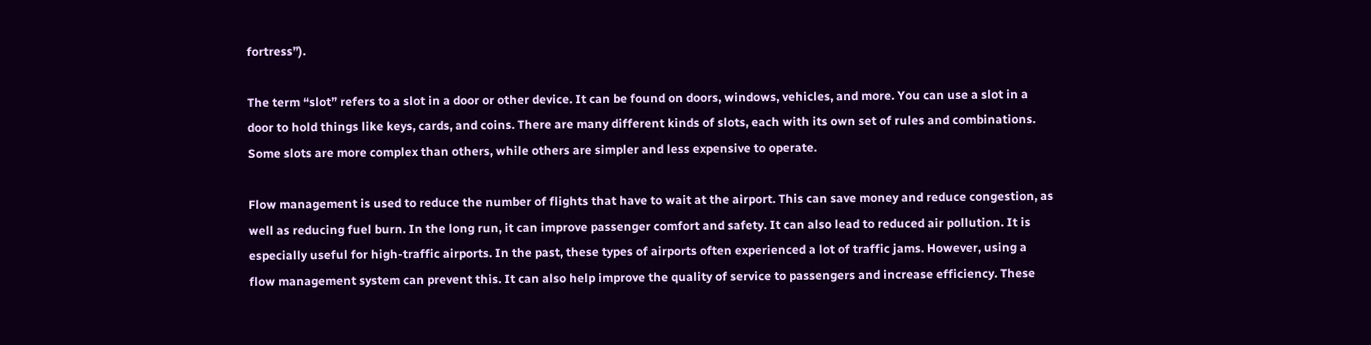fortress”).

The term “slot” refers to a slot in a door or other device. It can be found on doors, windows, vehicles, and more. You can use a slot in a door to hold things like keys, cards, and coins. There are many different kinds of slots, each with its own set of rules and combinations. Some slots are more complex than others, while others are simpler and less expensive to operate.

Flow management is used to reduce the number of flights that have to wait at the airport. This can save money and reduce congestion, as well as reducing fuel burn. In the long run, it can improve passenger comfort and safety. It can also lead to reduced air pollution. It is especially useful for high-traffic airports. In the past, these types of airports often experienced a lot of traffic jams. However, using a flow management system can prevent this. It can also help improve the quality of service to passengers and increase efficiency. These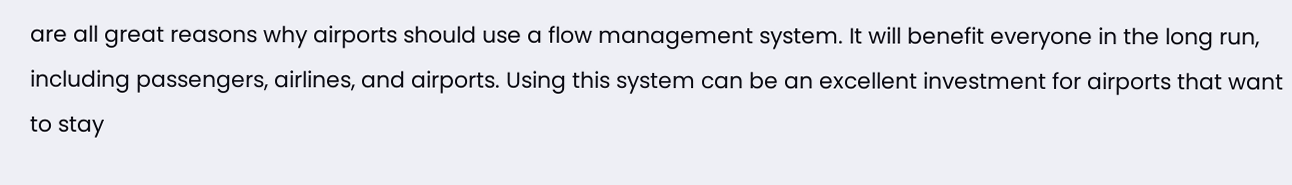are all great reasons why airports should use a flow management system. It will benefit everyone in the long run, including passengers, airlines, and airports. Using this system can be an excellent investment for airports that want to stay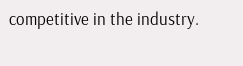competitive in the industry.